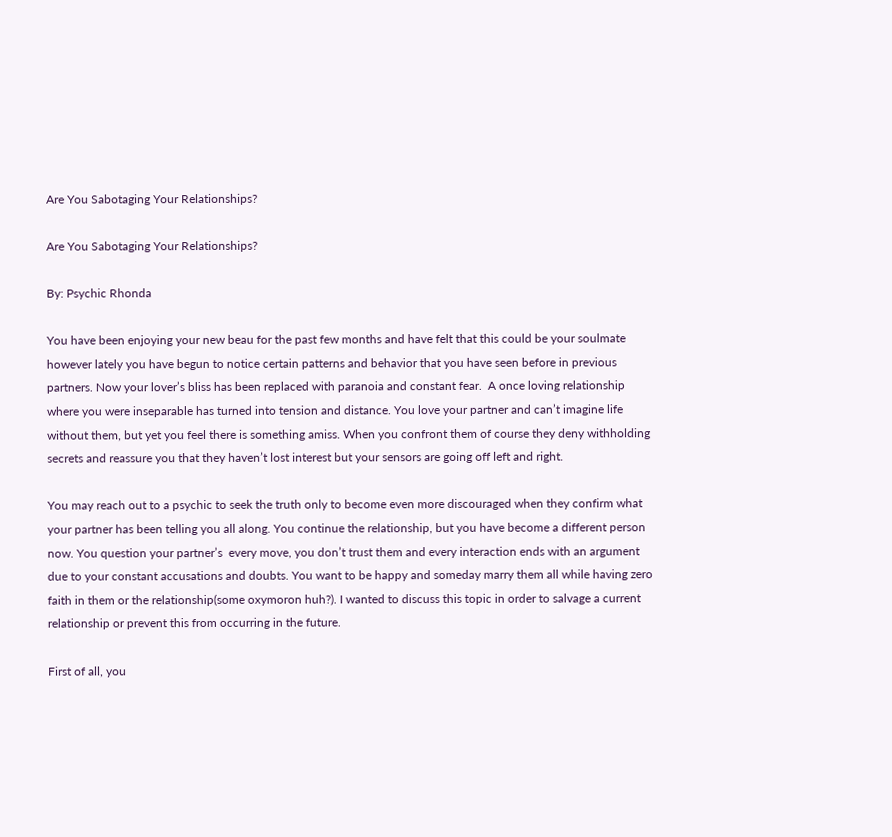Are You Sabotaging Your Relationships?

Are You Sabotaging Your Relationships?

By: Psychic Rhonda

You have been enjoying your new beau for the past few months and have felt that this could be your soulmate however lately you have begun to notice certain patterns and behavior that you have seen before in previous partners. Now your lover’s bliss has been replaced with paranoia and constant fear.  A once loving relationship where you were inseparable has turned into tension and distance. You love your partner and can’t imagine life without them, but yet you feel there is something amiss. When you confront them of course they deny withholding secrets and reassure you that they haven’t lost interest but your sensors are going off left and right.

You may reach out to a psychic to seek the truth only to become even more discouraged when they confirm what your partner has been telling you all along. You continue the relationship, but you have become a different person now. You question your partner’s  every move, you don’t trust them and every interaction ends with an argument due to your constant accusations and doubts. You want to be happy and someday marry them all while having zero faith in them or the relationship(some oxymoron huh?). I wanted to discuss this topic in order to salvage a current relationship or prevent this from occurring in the future.

First of all, you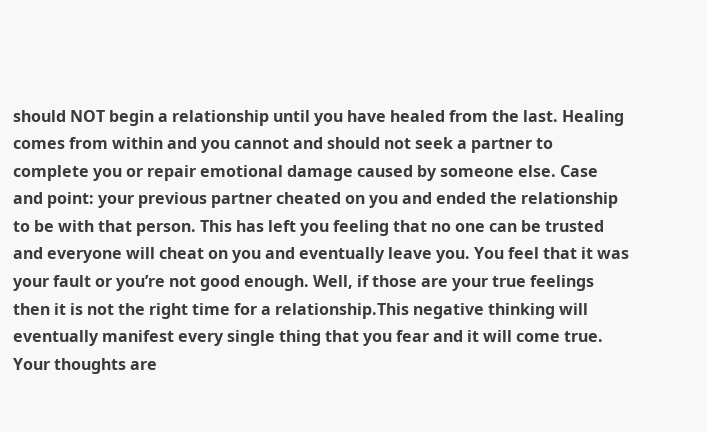should NOT begin a relationship until you have healed from the last. Healing comes from within and you cannot and should not seek a partner to complete you or repair emotional damage caused by someone else. Case and point: your previous partner cheated on you and ended the relationship to be with that person. This has left you feeling that no one can be trusted and everyone will cheat on you and eventually leave you. You feel that it was your fault or you’re not good enough. Well, if those are your true feelings then it is not the right time for a relationship.This negative thinking will eventually manifest every single thing that you fear and it will come true. Your thoughts are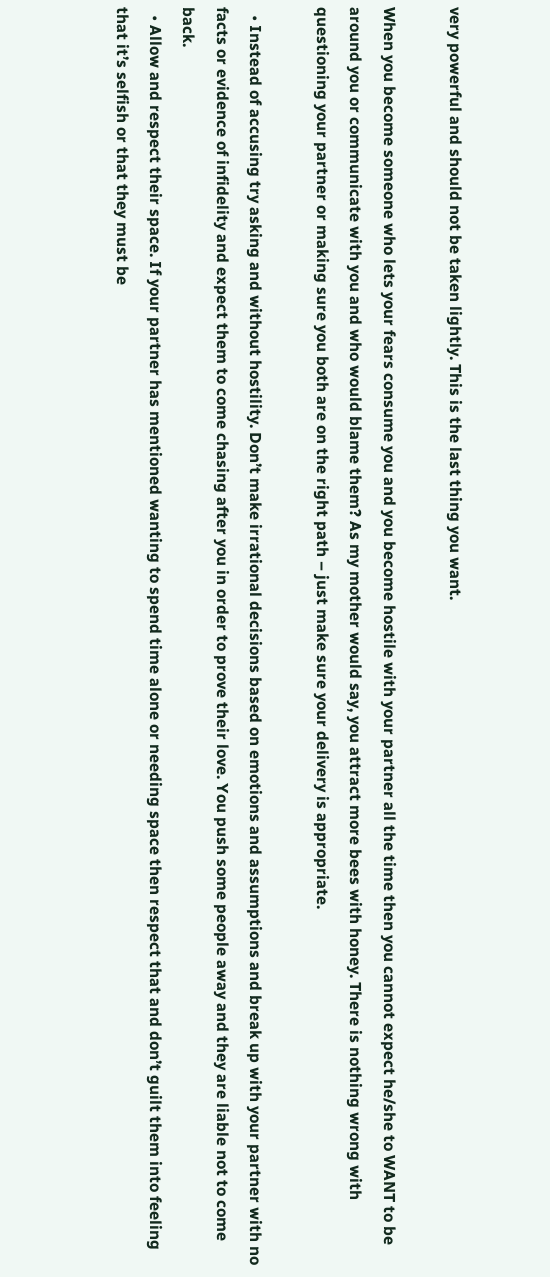very powerful and should not be taken lightly. This is the last thing you want.

When you become someone who lets your fears consume you and you become hostile with your partner all the time then you cannot expect he/she to WANT to be around you or communicate with you and who would blame them? As my mother would say, you attract more bees with honey. There is nothing wrong with questioning your partner or making sure you both are on the right path – just make sure your delivery is appropriate.

  • Instead of accusing try asking and without hostility. Don’t make irrational decisions based on emotions and assumptions and break up with your partner with no facts or evidence of infidelity and expect them to come chasing after you in order to prove their love. You push some people away and they are liable not to come back.
  • Allow and respect their space. If your partner has mentioned wanting to spend time alone or needing space then respect that and don’t guilt them into feeling that it’s selfish or that they must be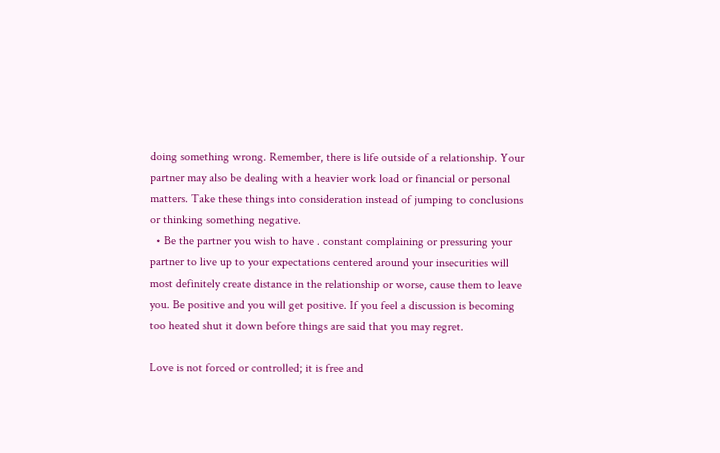doing something wrong. Remember, there is life outside of a relationship. Your partner may also be dealing with a heavier work load or financial or personal matters. Take these things into consideration instead of jumping to conclusions or thinking something negative.
  • Be the partner you wish to have . constant complaining or pressuring your partner to live up to your expectations centered around your insecurities will most definitely create distance in the relationship or worse, cause them to leave you. Be positive and you will get positive. If you feel a discussion is becoming too heated shut it down before things are said that you may regret.

Love is not forced or controlled; it is free and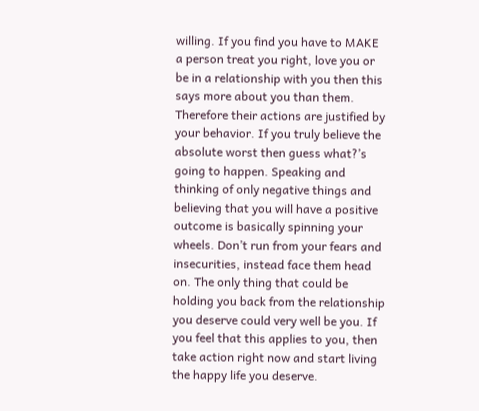willing. If you find you have to MAKE a person treat you right, love you or be in a relationship with you then this says more about you than them. Therefore their actions are justified by your behavior. If you truly believe the absolute worst then guess what?’s going to happen. Speaking and thinking of only negative things and believing that you will have a positive outcome is basically spinning your wheels. Don’t run from your fears and insecurities, instead face them head on. The only thing that could be holding you back from the relationship you deserve could very well be you. If you feel that this applies to you, then take action right now and start living the happy life you deserve.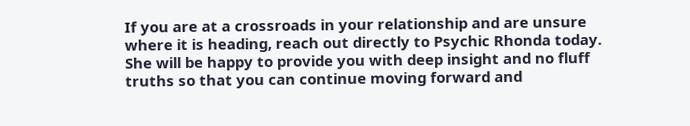If you are at a crossroads in your relationship and are unsure where it is heading, reach out directly to Psychic Rhonda today. She will be happy to provide you with deep insight and no fluff truths so that you can continue moving forward and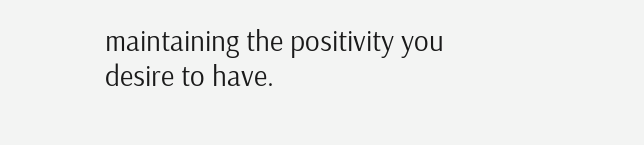maintaining the positivity you desire to have.